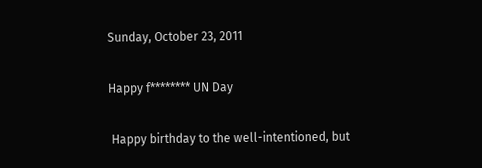Sunday, October 23, 2011

Happy f******** UN Day

 Happy birthday to the well-intentioned, but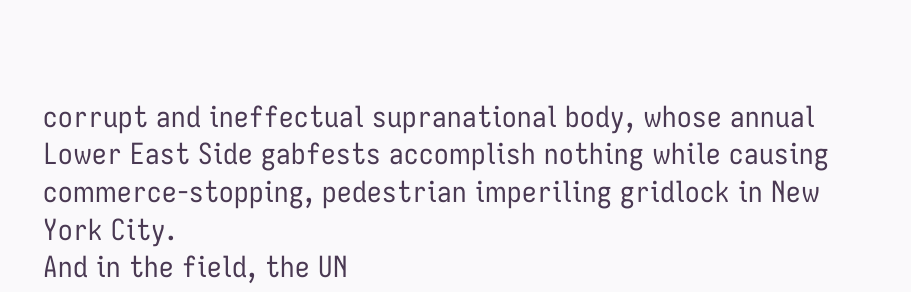corrupt and ineffectual supranational body, whose annual Lower East Side gabfests accomplish nothing while causing commerce-stopping, pedestrian imperiling gridlock in New York City.
And in the field, the UN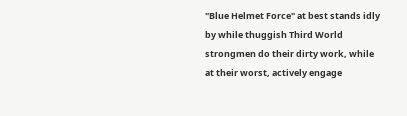"Blue Helmet Force" at best stands idly by while thuggish Third World strongmen do their dirty work, while at their worst, actively engage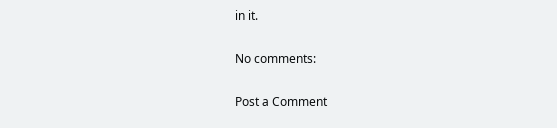in it.

No comments:

Post a Comment